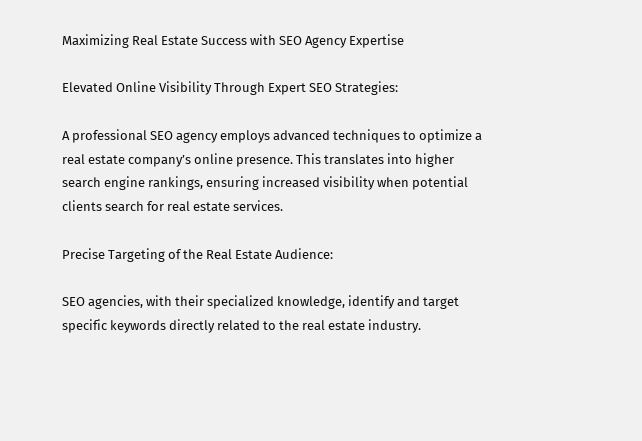Maximizing Real Estate Success with SEO Agency Expertise

Elevated Online Visibility Through Expert SEO Strategies:

A professional SEO agency employs advanced techniques to optimize a real estate company’s online presence. This translates into higher search engine rankings, ensuring increased visibility when potential clients search for real estate services.

Precise Targeting of the Real Estate Audience:

SEO agencies, with their specialized knowledge, identify and target specific keywords directly related to the real estate industry.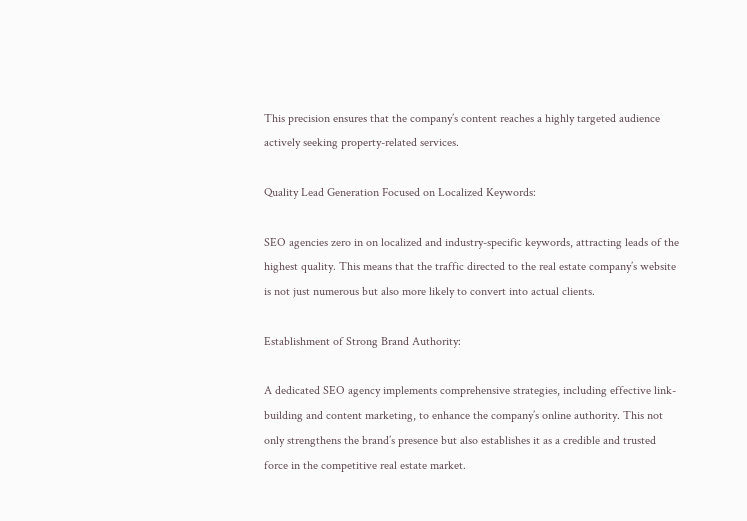This precision ensures that the company’s content reaches a highly targeted audience actively seeking property-related services.

Quality Lead Generation Focused on Localized Keywords:

SEO agencies zero in on localized and industry-specific keywords, attracting leads of the highest quality. This means that the traffic directed to the real estate company’s website is not just numerous but also more likely to convert into actual clients.

Establishment of Strong Brand Authority:

A dedicated SEO agency implements comprehensive strategies, including effective link-building and content marketing, to enhance the company’s online authority. This not only strengthens the brand’s presence but also establishes it as a credible and trusted force in the competitive real estate market.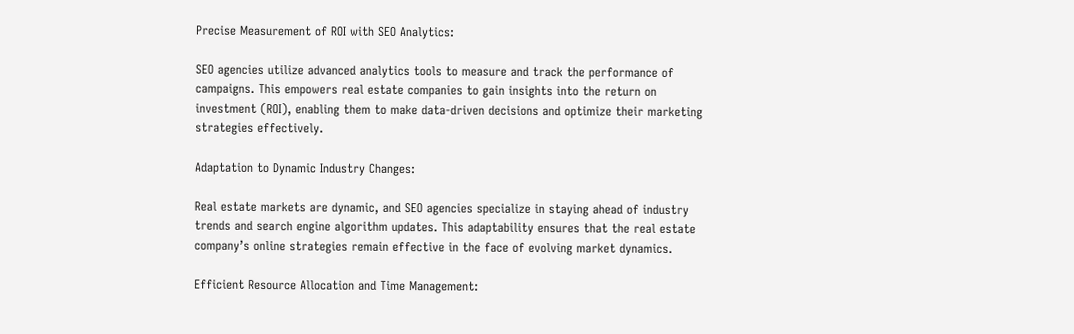Precise Measurement of ROI with SEO Analytics:

SEO agencies utilize advanced analytics tools to measure and track the performance of campaigns. This empowers real estate companies to gain insights into the return on investment (ROI), enabling them to make data-driven decisions and optimize their marketing strategies effectively.

Adaptation to Dynamic Industry Changes:

Real estate markets are dynamic, and SEO agencies specialize in staying ahead of industry trends and search engine algorithm updates. This adaptability ensures that the real estate company’s online strategies remain effective in the face of evolving market dynamics.

Efficient Resource Allocation and Time Management: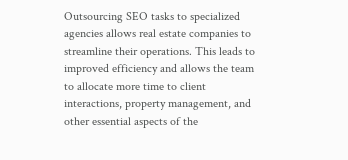Outsourcing SEO tasks to specialized agencies allows real estate companies to streamline their operations. This leads to improved efficiency and allows the team to allocate more time to client interactions, property management, and other essential aspects of the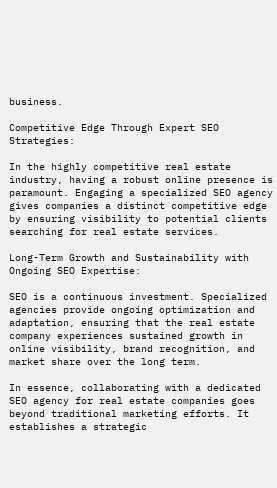business.

Competitive Edge Through Expert SEO Strategies:

In the highly competitive real estate industry, having a robust online presence is paramount. Engaging a specialized SEO agency gives companies a distinct competitive edge by ensuring visibility to potential clients searching for real estate services.

Long-Term Growth and Sustainability with Ongoing SEO Expertise:

SEO is a continuous investment. Specialized agencies provide ongoing optimization and adaptation, ensuring that the real estate company experiences sustained growth in online visibility, brand recognition, and market share over the long term.

In essence, collaborating with a dedicated SEO agency for real estate companies goes beyond traditional marketing efforts. It establishes a strategic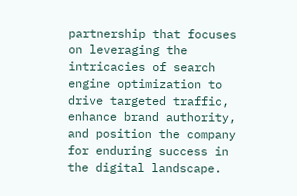partnership that focuses on leveraging the intricacies of search engine optimization to drive targeted traffic, enhance brand authority, and position the company for enduring success in the digital landscape.